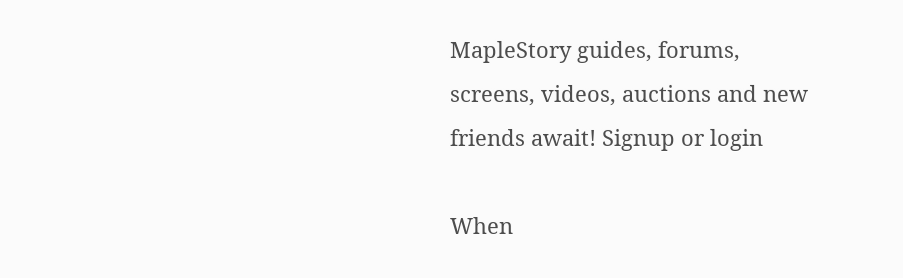MapleStory guides, forums, screens, videos, auctions and new friends await! Signup or login

When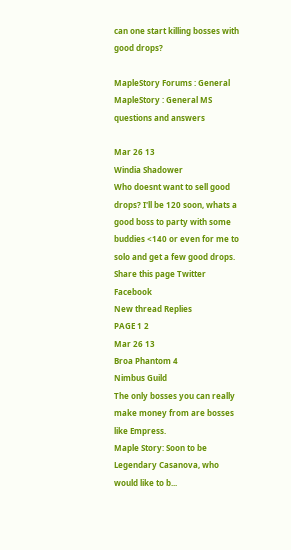can one start killing bosses with good drops?

MapleStory Forums : General MapleStory : General MS questions and answers

Mar 26 13
Windia Shadower
Who doesnt want to sell good drops? I'll be 120 soon, whats a good boss to party with some buddies <140 or even for me to solo and get a few good drops.
Share this page Twitter Facebook
New thread Replies
PAGE 1 2
Mar 26 13
Broa Phantom 4
Nimbus Guild
The only bosses you can really make money from are bosses like Empress.
Maple Story: Soon to be Legendary Casanova, who would like to b...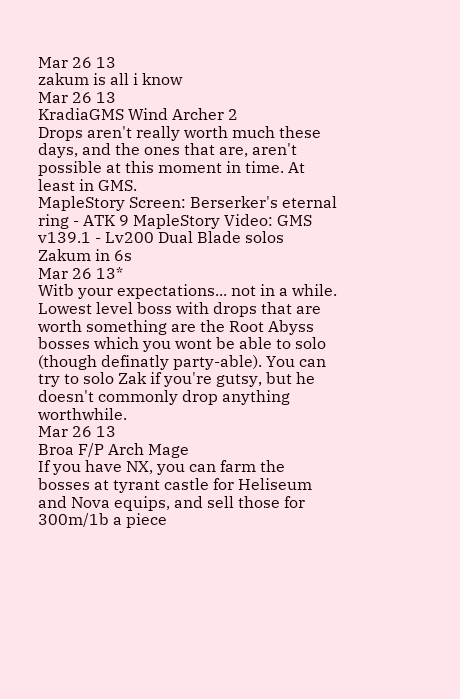Mar 26 13
zakum is all i know
Mar 26 13
KradiaGMS Wind Archer 2
Drops aren't really worth much these days, and the ones that are, aren't possible at this moment in time. At least in GMS.
MapleStory Screen: Berserker's eternal ring - ATK 9 MapleStory Video: GMS v139.1 - Lv200 Dual Blade solos Zakum in 6s
Mar 26 13*
Witb your expectations... not in a while. Lowest level boss with drops that are worth something are the Root Abyss bosses which you wont be able to solo (though definatly party-able). You can try to solo Zak if you're gutsy, but he doesn't commonly drop anything worthwhile.
Mar 26 13
Broa F/P Arch Mage
If you have NX, you can farm the bosses at tyrant castle for Heliseum and Nova equips, and sell those for 300m/1b a piece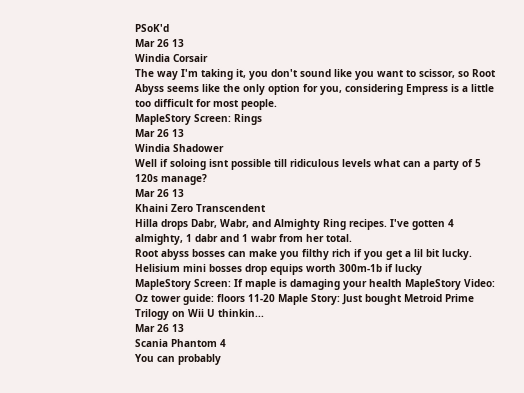PSoK'd
Mar 26 13
Windia Corsair
The way I'm taking it, you don't sound like you want to scissor, so Root Abyss seems like the only option for you, considering Empress is a little too difficult for most people.
MapleStory Screen: Rings
Mar 26 13
Windia Shadower
Well if soloing isnt possible till ridiculous levels what can a party of 5 120s manage?
Mar 26 13
Khaini Zero Transcendent
Hilla drops Dabr, Wabr, and Almighty Ring recipes. I've gotten 4 almighty, 1 dabr and 1 wabr from her total.
Root abyss bosses can make you filthy rich if you get a lil bit lucky.
Helisium mini bosses drop equips worth 300m-1b if lucky
MapleStory Screen: If maple is damaging your health MapleStory Video: Oz tower guide: floors 11-20 Maple Story: Just bought Metroid Prime Trilogy on Wii U thinkin...
Mar 26 13
Scania Phantom 4
You can probably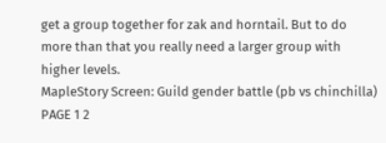get a group together for zak and horntail. But to do more than that you really need a larger group with higher levels.
MapleStory Screen: Guild gender battle (pb vs chinchilla)
PAGE 1 2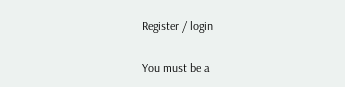Register / login

You must be a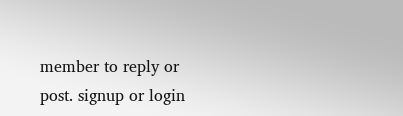member to reply or post. signup or login